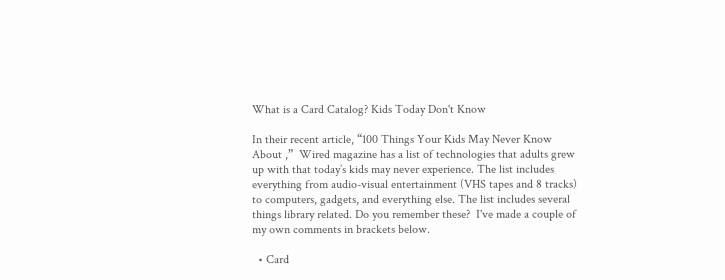What is a Card Catalog? Kids Today Don't Know

In their recent article, “100 Things Your Kids May Never Know About ,”  Wired magazine has a list of technologies that adults grew up with that today’s kids may never experience. The list includes everything from audio-visual entertainment (VHS tapes and 8 tracks) to computers, gadgets, and everything else. The list includes several things library related. Do you remember these?  I've made a couple of my own comments in brackets below.

  • Card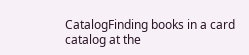CatalogFinding books in a card catalog at the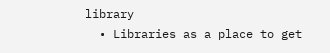library
  • Libraries as a place to get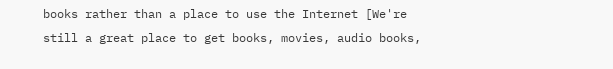books rather than a place to use the Internet [We're still a great place to get books, movies, audio books,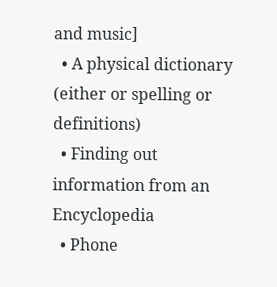and music]
  • A physical dictionary (either or spelling or definitions)
  • Finding out information from an Encyclopedia
  • Phone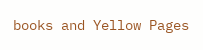books and Yellow Pages